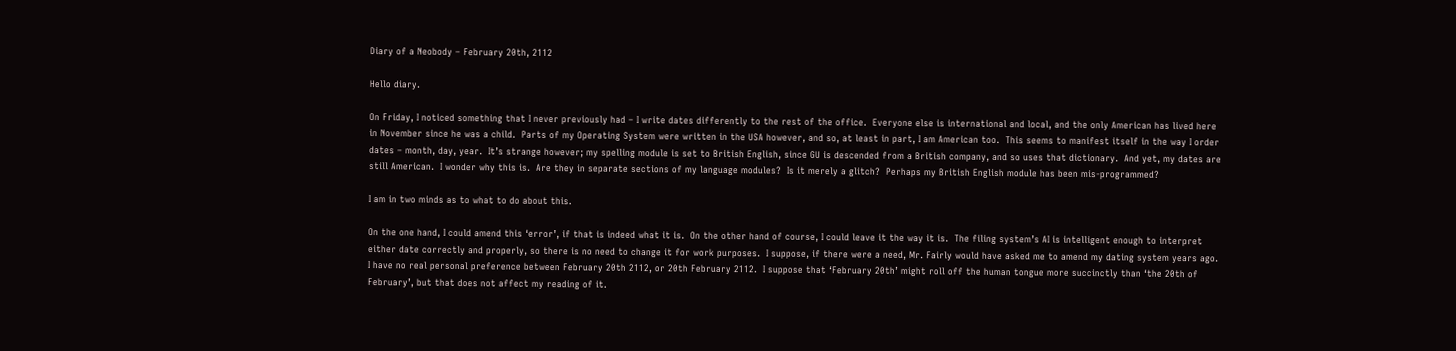Diary of a Neobody – February 20th, 2112

Hello diary.

On Friday, I noticed something that I never previously had – I write dates differently to the rest of the office.  Everyone else is international and local, and the only American has lived here in November since he was a child.  Parts of my Operating System were written in the USA however, and so, at least in part, I am American too.  This seems to manifest itself in the way I order dates – month, day, year.  It’s strange however; my spelling module is set to British English, since GU is descended from a British company, and so uses that dictionary.  And yet, my dates are still American.  I wonder why this is.  Are they in separate sections of my language modules?  Is it merely a glitch?  Perhaps my British English module has been mis-programmed?

I am in two minds as to what to do about this.

On the one hand, I could amend this ‘error’, if that is indeed what it is.  On the other hand of course, I could leave it the way it is.  The filing system’s AI is intelligent enough to interpret either date correctly and properly, so there is no need to change it for work purposes.  I suppose, if there were a need, Mr. Fairly would have asked me to amend my dating system years ago.  I have no real personal preference between February 20th 2112, or 20th February 2112.  I suppose that ‘February 20th’ might roll off the human tongue more succinctly than ‘the 20th of February’, but that does not affect my reading of it.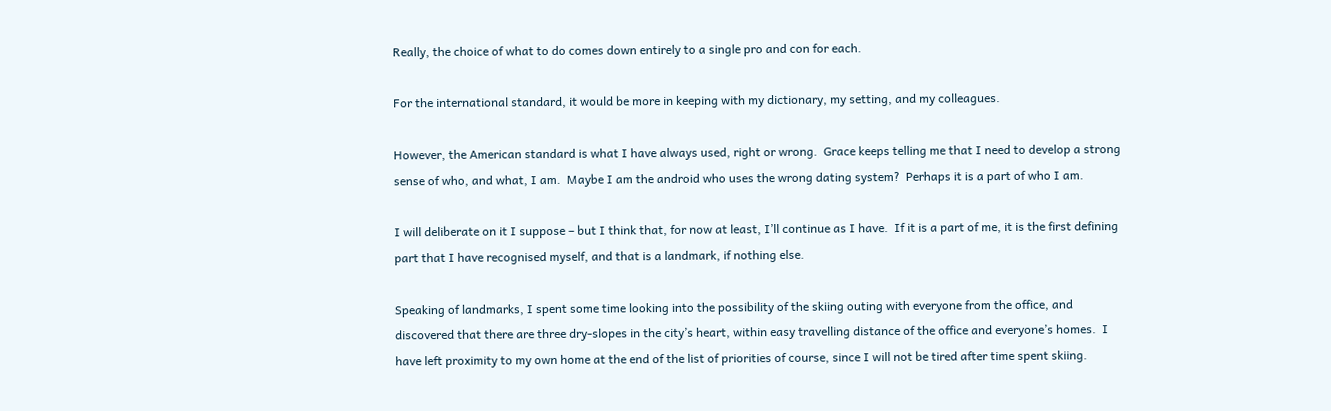Really, the choice of what to do comes down entirely to a single pro and con for each.

For the international standard, it would be more in keeping with my dictionary, my setting, and my colleagues.

However, the American standard is what I have always used, right or wrong.  Grace keeps telling me that I need to develop a strong sense of who, and what, I am.  Maybe I am the android who uses the wrong dating system?  Perhaps it is a part of who I am.

I will deliberate on it I suppose – but I think that, for now at least, I’ll continue as I have.  If it is a part of me, it is the first defining part that I have recognised myself, and that is a landmark, if nothing else.

Speaking of landmarks, I spent some time looking into the possibility of the skiing outing with everyone from the office, and discovered that there are three dry-slopes in the city’s heart, within easy travelling distance of the office and everyone’s homes.  I have left proximity to my own home at the end of the list of priorities of course, since I will not be tired after time spent skiing.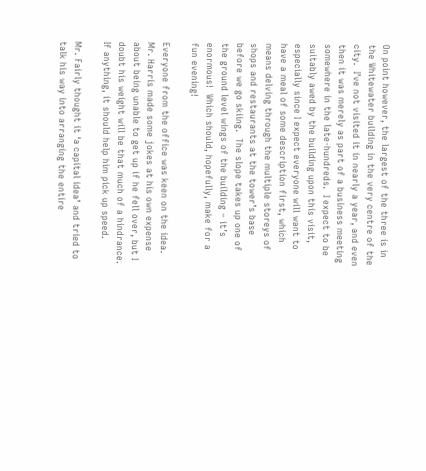On point however, the largest of the three is in the Whitewater building in the very centre of the city.  I’ve not visited it in nearly a year, and even then it was merely as part of a business meeting somewhere in the late-hundreds.  I expect to be suitably awed by the building upon this visit, especially since I expect everyone will want to have a meal of some description first, which means delving through the multiple storeys of shops and restaurants at the tower’s base before we go skiing.  The slope takes up one of the ground level wings of the building – it’s enormous!  Which should, hopefully, make for a fun evening!

Everyone from the office was keen on the idea.  Mr. Harris made some jokes at his own expense about being unable to get up if he fell over, but I doubt his weight will be that much of a hindrance.  If anything, it should help him pick up speed.

Mr. Fairly thought it ‘a capital idea’ and tried to talk his way into arranging the entire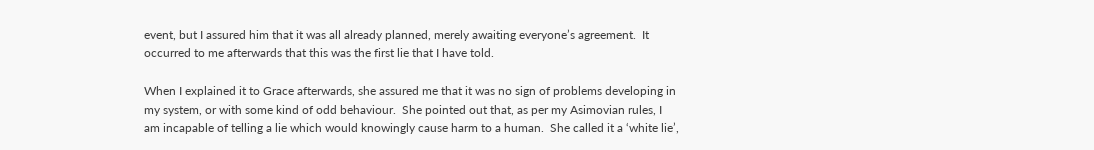event, but I assured him that it was all already planned, merely awaiting everyone’s agreement.  It occurred to me afterwards that this was the first lie that I have told.

When I explained it to Grace afterwards, she assured me that it was no sign of problems developing in my system, or with some kind of odd behaviour.  She pointed out that, as per my Asimovian rules, I am incapable of telling a lie which would knowingly cause harm to a human.  She called it a ‘white lie’,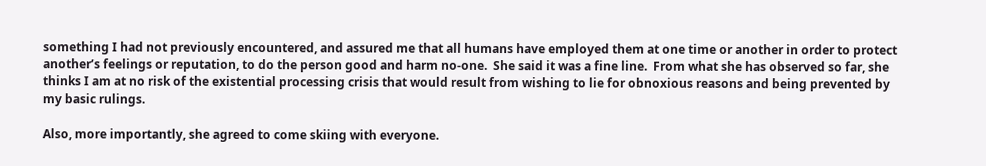something I had not previously encountered, and assured me that all humans have employed them at one time or another in order to protect another’s feelings or reputation, to do the person good and harm no-one.  She said it was a fine line.  From what she has observed so far, she thinks I am at no risk of the existential processing crisis that would result from wishing to lie for obnoxious reasons and being prevented by my basic rulings.

Also, more importantly, she agreed to come skiing with everyone.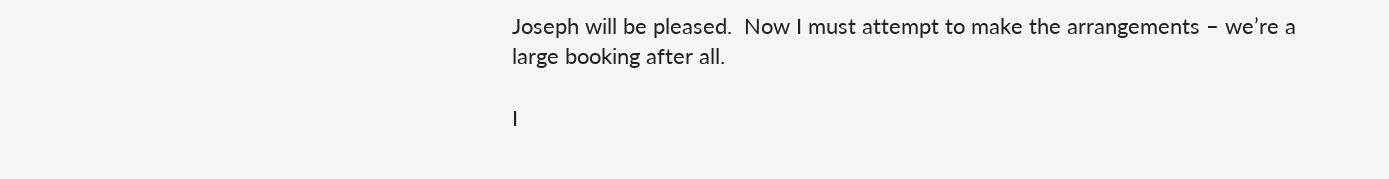Joseph will be pleased.  Now I must attempt to make the arrangements – we’re a large booking after all.

I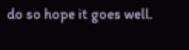do so hope it goes well.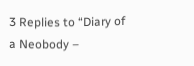3 Replies to “Diary of a Neobody –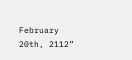February 20th, 2112”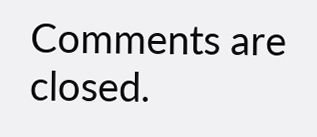Comments are closed.